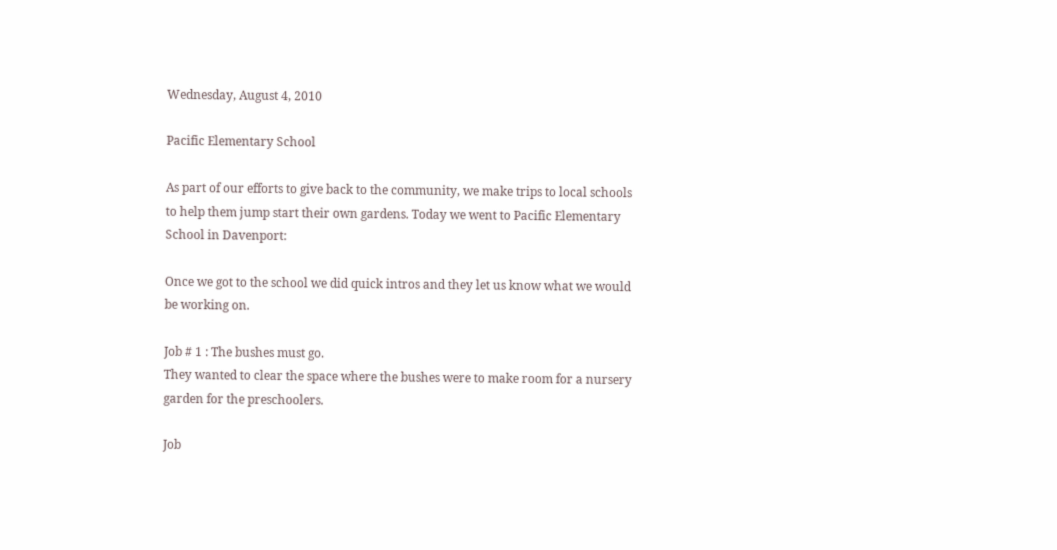Wednesday, August 4, 2010

Pacific Elementary School

As part of our efforts to give back to the community, we make trips to local schools to help them jump start their own gardens. Today we went to Pacific Elementary School in Davenport:

Once we got to the school we did quick intros and they let us know what we would be working on.

Job # 1 : The bushes must go.
They wanted to clear the space where the bushes were to make room for a nursery garden for the preschoolers.

Job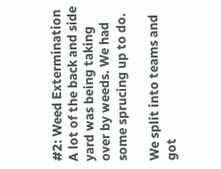#2: Weed Extermination
A lot of the back and side yard was being taking over by weeds. We had some sprucing up to do.

We split into teams and got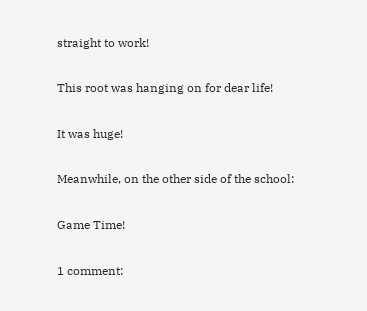straight to work!

This root was hanging on for dear life!

It was huge!

Meanwhile, on the other side of the school:

Game Time!

1 comment: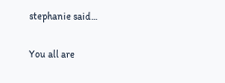stephanie said...

You all are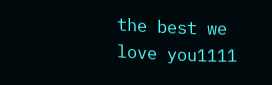the best we love you1111